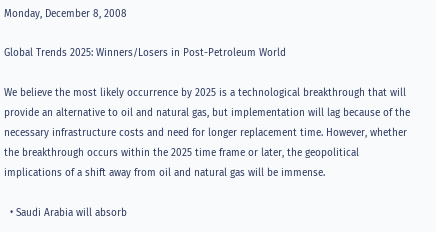Monday, December 8, 2008

Global Trends 2025: Winners/Losers in Post-Petroleum World

We believe the most likely occurrence by 2025 is a technological breakthrough that will provide an alternative to oil and natural gas, but implementation will lag because of the necessary infrastructure costs and need for longer replacement time. However, whether the breakthrough occurs within the 2025 time frame or later, the geopolitical implications of a shift away from oil and natural gas will be immense.

  • Saudi Arabia will absorb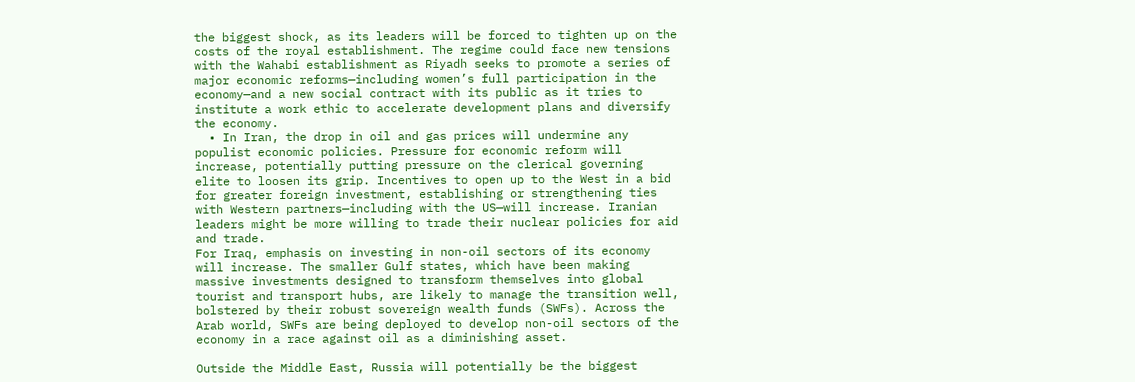the biggest shock, as its leaders will be forced to tighten up on the costs of the royal establishment. The regime could face new tensions with the Wahabi establishment as Riyadh seeks to promote a series of major economic reforms—including women’s full participation in the economy—and a new social contract with its public as it tries to institute a work ethic to accelerate development plans and diversify the economy.
  • In Iran, the drop in oil and gas prices will undermine any populist economic policies. Pressure for economic reform will increase, potentially putting pressure on the clerical governing elite to loosen its grip. Incentives to open up to the West in a bid for greater foreign investment, establishing or strengthening ties with Western partners—including with the US—will increase. Iranian leaders might be more willing to trade their nuclear policies for aid and trade.
For Iraq, emphasis on investing in non-oil sectors of its economy will increase. The smaller Gulf states, which have been making massive investments designed to transform themselves into global tourist and transport hubs, are likely to manage the transition well, bolstered by their robust sovereign wealth funds (SWFs). Across the Arab world, SWFs are being deployed to develop non-oil sectors of the economy in a race against oil as a diminishing asset.

Outside the Middle East, Russia will potentially be the biggest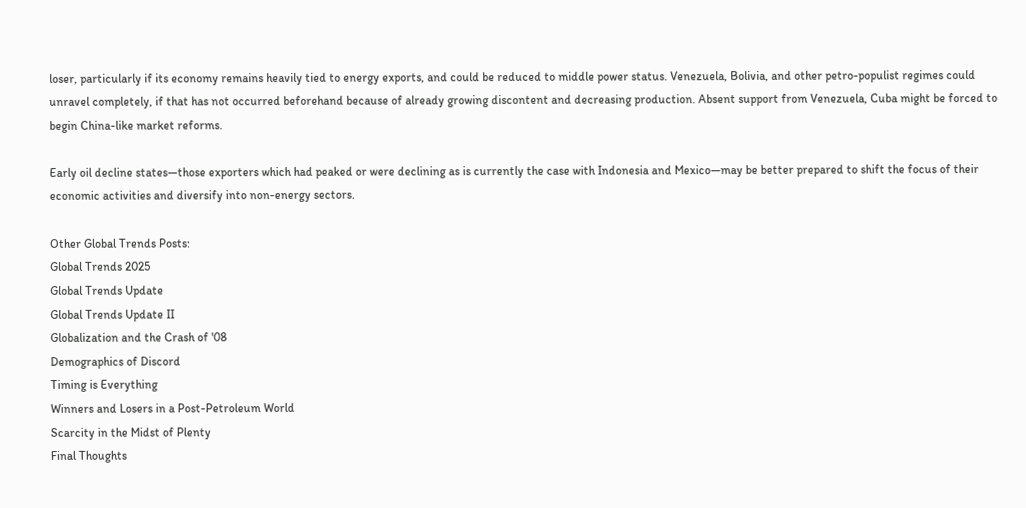loser, particularly if its economy remains heavily tied to energy exports, and could be reduced to middle power status. Venezuela, Bolivia, and other petro-populist regimes could unravel completely, if that has not occurred beforehand because of already growing discontent and decreasing production. Absent support from Venezuela, Cuba might be forced to begin China-like market reforms.

Early oil decline states—those exporters which had peaked or were declining as is currently the case with Indonesia and Mexico—may be better prepared to shift the focus of their economic activities and diversify into non-energy sectors.

Other Global Trends Posts:
Global Trends 2025
Global Trends Update
Global Trends Update II
Globalization and the Crash of '08
Demographics of Discord
Timing is Everything
Winners and Losers in a Post-Petroleum World
Scarcity in the Midst of Plenty
Final Thoughts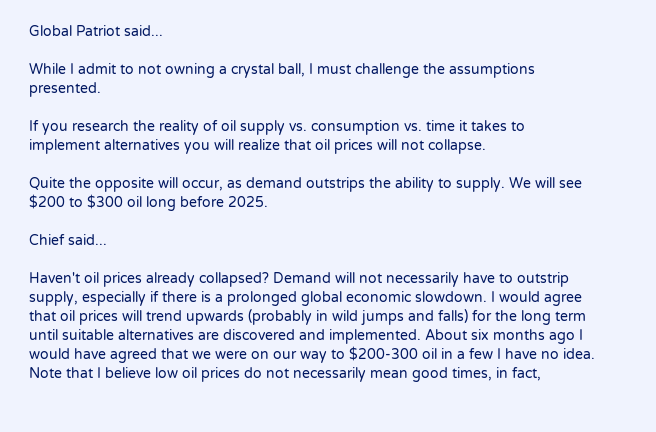Global Patriot said...

While I admit to not owning a crystal ball, I must challenge the assumptions presented.

If you research the reality of oil supply vs. consumption vs. time it takes to implement alternatives you will realize that oil prices will not collapse.

Quite the opposite will occur, as demand outstrips the ability to supply. We will see $200 to $300 oil long before 2025.

Chief said...

Haven't oil prices already collapsed? Demand will not necessarily have to outstrip supply, especially if there is a prolonged global economic slowdown. I would agree that oil prices will trend upwards (probably in wild jumps and falls) for the long term until suitable alternatives are discovered and implemented. About six months ago I would have agreed that we were on our way to $200-300 oil in a few I have no idea. Note that I believe low oil prices do not necessarily mean good times, in fact,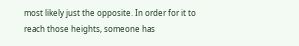most likely just the opposite. In order for it to reach those heights, someone has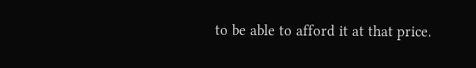to be able to afford it at that price.